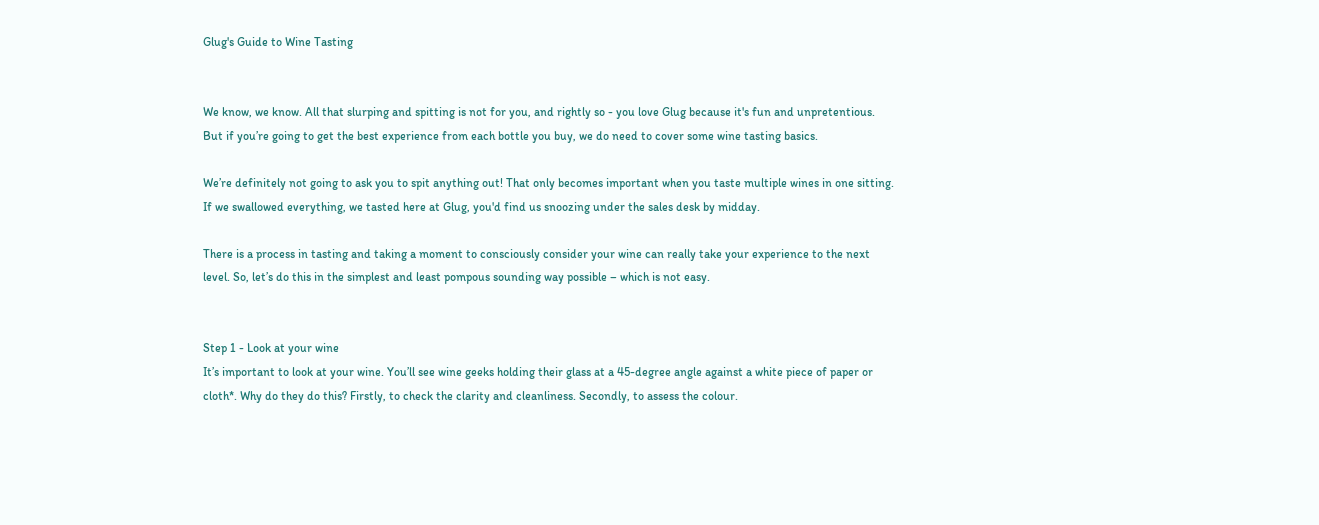Glug's Guide to Wine Tasting


We know, we know. All that slurping and spitting is not for you, and rightly so - you love Glug because it's fun and unpretentious. But if you’re going to get the best experience from each bottle you buy, we do need to cover some wine tasting basics.

We’re definitely not going to ask you to spit anything out! That only becomes important when you taste multiple wines in one sitting. If we swallowed everything, we tasted here at Glug, you'd find us snoozing under the sales desk by midday.

There is a process in tasting and taking a moment to consciously consider your wine can really take your experience to the next level. So, let’s do this in the simplest and least pompous sounding way possible – which is not easy.


Step 1 - Look at your wine
It’s important to look at your wine. You’ll see wine geeks holding their glass at a 45-degree angle against a white piece of paper or cloth*. Why do they do this? Firstly, to check the clarity and cleanliness. Secondly, to assess the colour.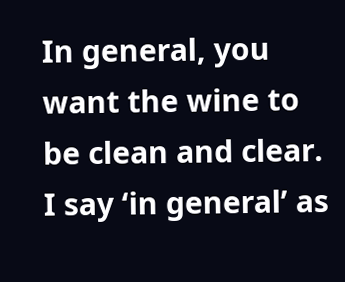In general, you want the wine to be clean and clear. I say ‘in general’ as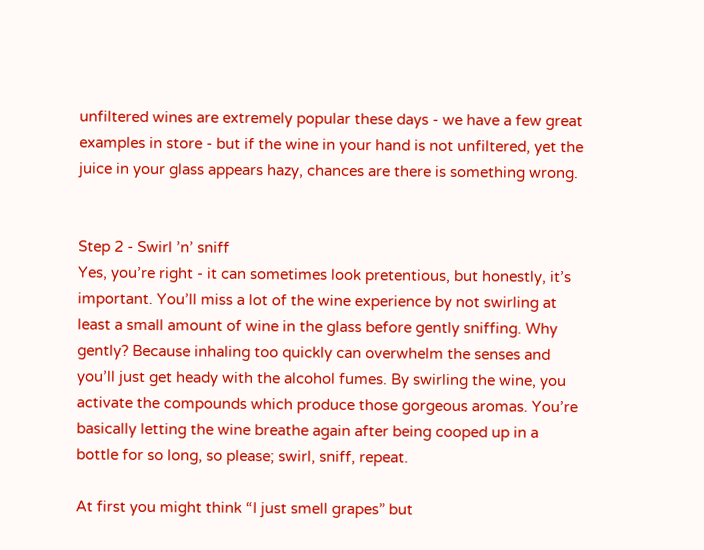unfiltered wines are extremely popular these days - we have a few great examples in store - but if the wine in your hand is not unfiltered, yet the juice in your glass appears hazy, chances are there is something wrong.


Step 2 - Swirl ’n’ sniff
Yes, you’re right - it can sometimes look pretentious, but honestly, it’s important. You’ll miss a lot of the wine experience by not swirling at least a small amount of wine in the glass before gently sniffing. Why gently? Because inhaling too quickly can overwhelm the senses and you’ll just get heady with the alcohol fumes. By swirling the wine, you activate the compounds which produce those gorgeous aromas. You’re basically letting the wine breathe again after being cooped up in a bottle for so long, so please; swirl, sniff, repeat.

At first you might think “I just smell grapes” but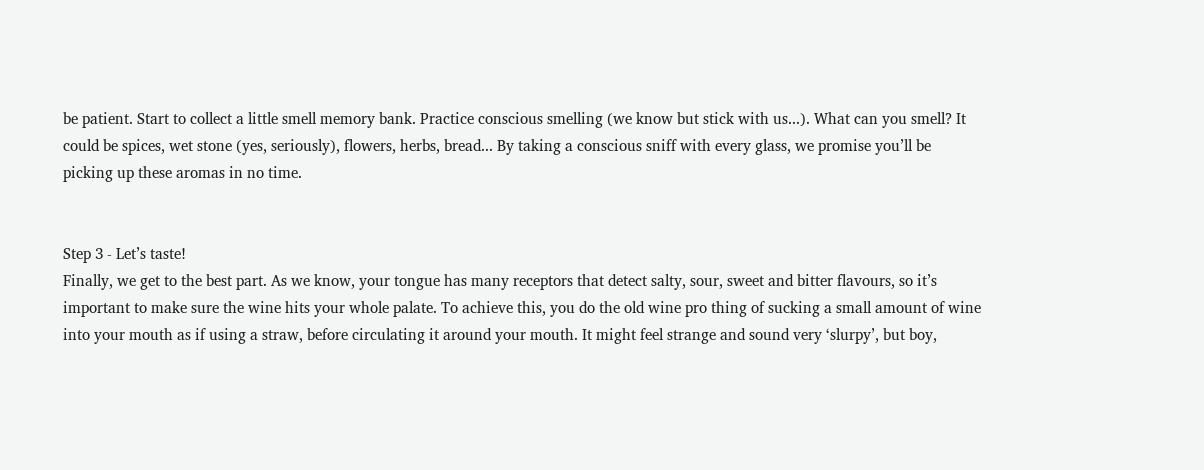be patient. Start to collect a little smell memory bank. Practice conscious smelling (we know but stick with us...). What can you smell? It could be spices, wet stone (yes, seriously), flowers, herbs, bread... By taking a conscious sniff with every glass, we promise you’ll be picking up these aromas in no time.


Step 3 - Let’s taste!
Finally, we get to the best part. As we know, your tongue has many receptors that detect salty, sour, sweet and bitter flavours, so it’s important to make sure the wine hits your whole palate. To achieve this, you do the old wine pro thing of sucking a small amount of wine into your mouth as if using a straw, before circulating it around your mouth. It might feel strange and sound very ‘slurpy’, but boy,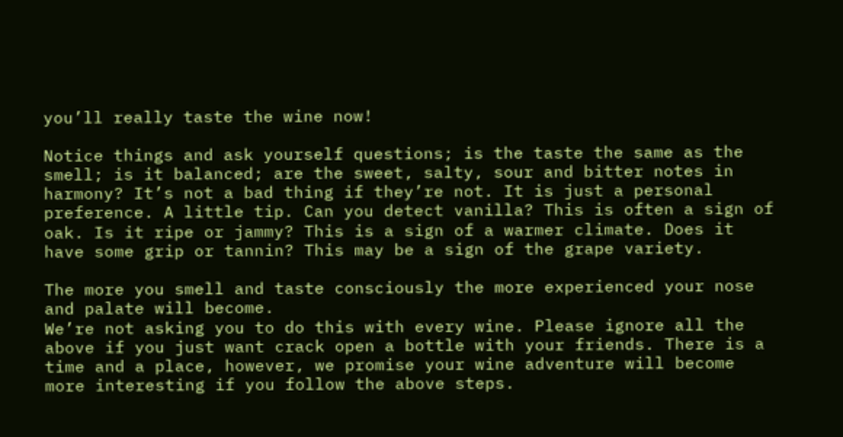you’ll really taste the wine now!

Notice things and ask yourself questions; is the taste the same as the smell; is it balanced; are the sweet, salty, sour and bitter notes in harmony? It’s not a bad thing if they’re not. It is just a personal preference. A little tip. Can you detect vanilla? This is often a sign of oak. Is it ripe or jammy? This is a sign of a warmer climate. Does it have some grip or tannin? This may be a sign of the grape variety.

The more you smell and taste consciously the more experienced your nose and palate will become.
We’re not asking you to do this with every wine. Please ignore all the above if you just want crack open a bottle with your friends. There is a time and a place, however, we promise your wine adventure will become more interesting if you follow the above steps.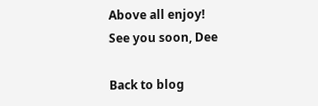Above all enjoy!
See you soon, Dee

Back to blog